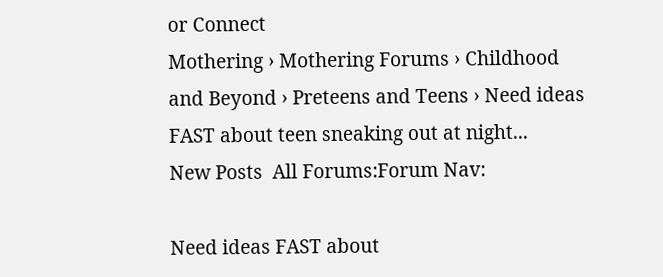or Connect
Mothering › Mothering Forums › Childhood and Beyond › Preteens and Teens › Need ideas FAST about teen sneaking out at night...
New Posts  All Forums:Forum Nav:

Need ideas FAST about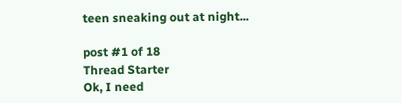teen sneaking out at night...

post #1 of 18
Thread Starter
Ok, I need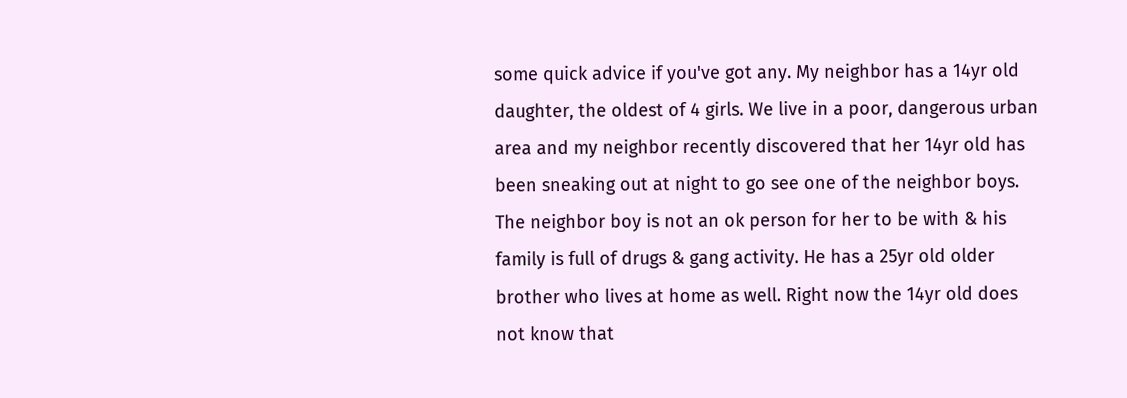some quick advice if you've got any. My neighbor has a 14yr old daughter, the oldest of 4 girls. We live in a poor, dangerous urban area and my neighbor recently discovered that her 14yr old has been sneaking out at night to go see one of the neighbor boys. The neighbor boy is not an ok person for her to be with & his family is full of drugs & gang activity. He has a 25yr old older brother who lives at home as well. Right now the 14yr old does not know that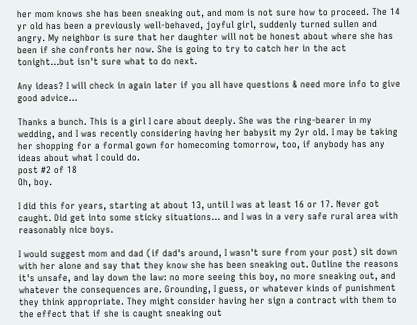her mom knows she has been sneaking out, and mom is not sure how to proceed. The 14 yr old has been a previously well-behaved, joyful girl, suddenly turned sullen and angry. My neighbor is sure that her daughter will not be honest about where she has been if she confronts her now. She is going to try to catch her in the act tonight...but isn't sure what to do next.

Any ideas? I will check in again later if you all have questions & need more info to give good advice...

Thanks a bunch. This is a girl I care about deeply. She was the ring-bearer in my wedding, and I was recently considering having her babysit my 2yr old. I may be taking her shopping for a formal gown for homecoming tomorrow, too, if anybody has any ideas about what I could do.
post #2 of 18
Oh, boy.

I did this for years, starting at about 13, until I was at least 16 or 17. Never got caught. Did get into some sticky situations... and I was in a very safe rural area with reasonably nice boys.

I would suggest mom and dad (if dad's around, I wasn't sure from your post) sit down with her alone and say that they know she has been sneaking out. Outline the reasons it's unsafe, and lay down the law: no more seeing this boy, no more sneaking out, and whatever the consequences are. Grounding, I guess, or whatever kinds of punishment they think appropriate. They might consider having her sign a contract with them to the effect that if she is caught sneaking out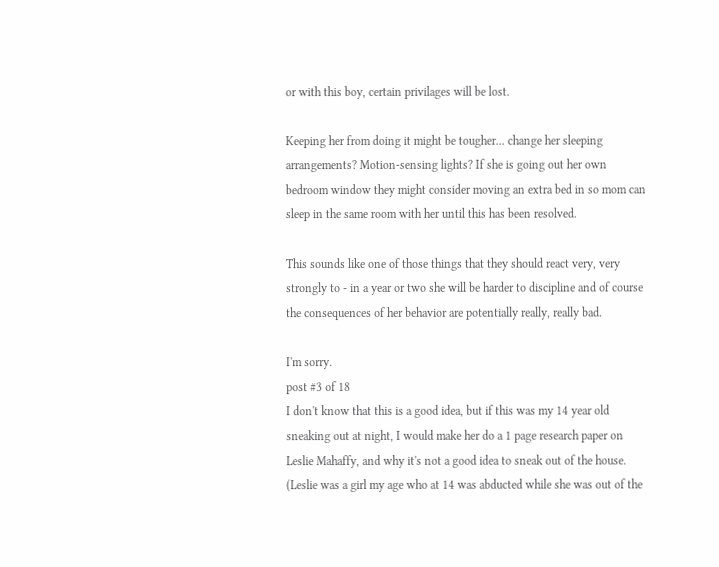or with this boy, certain privilages will be lost.

Keeping her from doing it might be tougher... change her sleeping arrangements? Motion-sensing lights? If she is going out her own bedroom window they might consider moving an extra bed in so mom can sleep in the same room with her until this has been resolved.

This sounds like one of those things that they should react very, very strongly to - in a year or two she will be harder to discipline and of course the consequences of her behavior are potentially really, really bad.

I'm sorry.
post #3 of 18
I don't know that this is a good idea, but if this was my 14 year old sneaking out at night, I would make her do a 1 page research paper on Leslie Mahaffy, and why it's not a good idea to sneak out of the house.
(Leslie was a girl my age who at 14 was abducted while she was out of the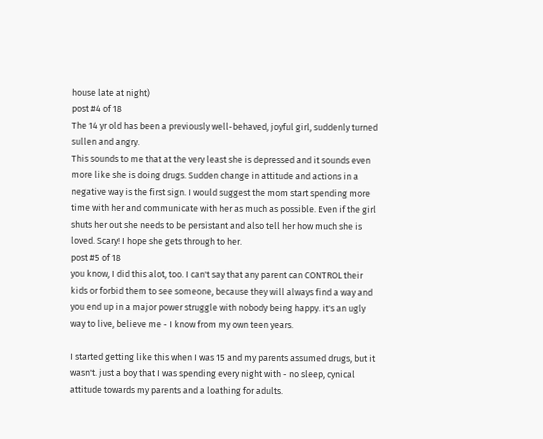house late at night)
post #4 of 18
The 14 yr old has been a previously well-behaved, joyful girl, suddenly turned sullen and angry.
This sounds to me that at the very least she is depressed and it sounds even more like she is doing drugs. Sudden change in attitude and actions in a negative way is the first sign. I would suggest the mom start spending more time with her and communicate with her as much as possible. Even if the girl shuts her out she needs to be persistant and also tell her how much she is loved. Scary! I hope she gets through to her.
post #5 of 18
you know, I did this alot, too. I can't say that any parent can CONTROL their kids or forbid them to see someone, because they will always find a way and you end up in a major power struggle with nobody being happy. it's an ugly way to live, believe me - I know from my own teen years.

I started getting like this when I was 15 and my parents assumed drugs, but it wasn't. just a boy that I was spending every night with - no sleep, cynical attitude towards my parents and a loathing for adults.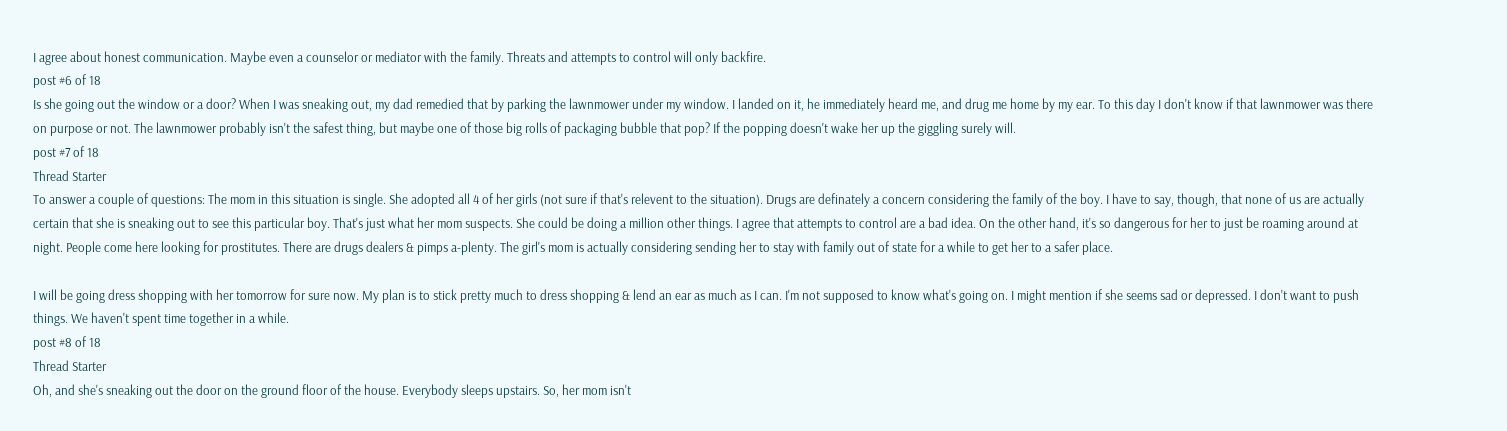I agree about honest communication. Maybe even a counselor or mediator with the family. Threats and attempts to control will only backfire.
post #6 of 18
Is she going out the window or a door? When I was sneaking out, my dad remedied that by parking the lawnmower under my window. I landed on it, he immediately heard me, and drug me home by my ear. To this day I don't know if that lawnmower was there on purpose or not. The lawnmower probably isn't the safest thing, but maybe one of those big rolls of packaging bubble that pop? If the popping doesn't wake her up the giggling surely will.
post #7 of 18
Thread Starter
To answer a couple of questions: The mom in this situation is single. She adopted all 4 of her girls (not sure if that's relevent to the situation). Drugs are definately a concern considering the family of the boy. I have to say, though, that none of us are actually certain that she is sneaking out to see this particular boy. That's just what her mom suspects. She could be doing a million other things. I agree that attempts to control are a bad idea. On the other hand, it's so dangerous for her to just be roaming around at night. People come here looking for prostitutes. There are drugs dealers & pimps a-plenty. The girl's mom is actually considering sending her to stay with family out of state for a while to get her to a safer place.

I will be going dress shopping with her tomorrow for sure now. My plan is to stick pretty much to dress shopping & lend an ear as much as I can. I'm not supposed to know what's going on. I might mention if she seems sad or depressed. I don't want to push things. We haven't spent time together in a while.
post #8 of 18
Thread Starter
Oh, and she's sneaking out the door on the ground floor of the house. Everybody sleeps upstairs. So, her mom isn't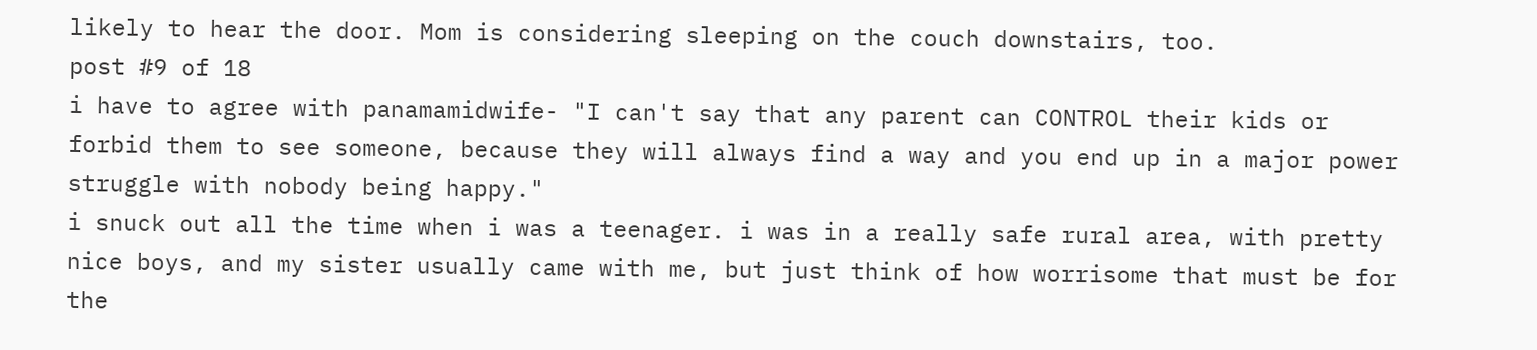likely to hear the door. Mom is considering sleeping on the couch downstairs, too.
post #9 of 18
i have to agree with panamamidwife- "I can't say that any parent can CONTROL their kids or forbid them to see someone, because they will always find a way and you end up in a major power struggle with nobody being happy."
i snuck out all the time when i was a teenager. i was in a really safe rural area, with pretty nice boys, and my sister usually came with me, but just think of how worrisome that must be for the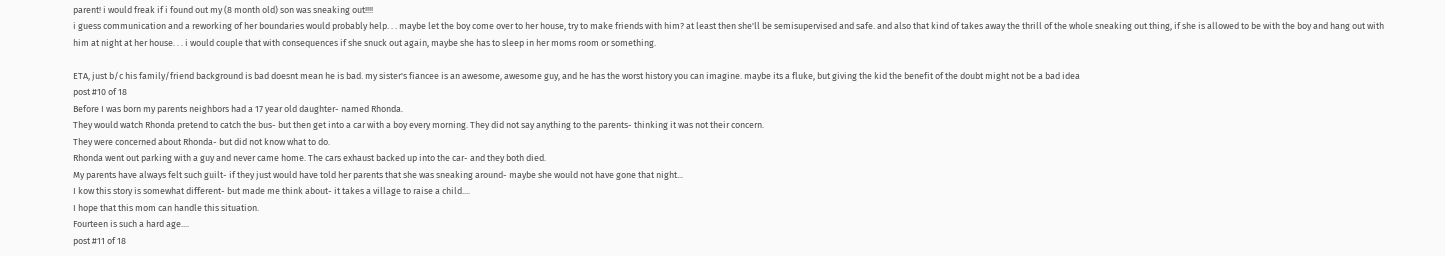parent! i would freak if i found out my (8 month old) son was sneaking out!!!!
i guess communication and a reworking of her boundaries would probably help. . . maybe let the boy come over to her house, try to make friends with him? at least then she'll be semisupervised and safe. and also that kind of takes away the thrill of the whole sneaking out thing, if she is allowed to be with the boy and hang out with him at night at her house. . . i would couple that with consequences if she snuck out again, maybe she has to sleep in her moms room or something.

ETA, just b/c his family/friend background is bad doesnt mean he is bad. my sister's fiancee is an awesome, awesome guy, and he has the worst history you can imagine. maybe its a fluke, but giving the kid the benefit of the doubt might not be a bad idea
post #10 of 18
Before I was born my parents neighbors had a 17 year old daughter- named Rhonda.
They would watch Rhonda pretend to catch the bus- but then get into a car with a boy every morning. They did not say anything to the parents- thinking it was not their concern.
They were concerned about Rhonda- but did not know what to do.
Rhonda went out parking with a guy and never came home. The cars exhaust backed up into the car- and they both died.
My parents have always felt such guilt- if they just would have told her parents that she was sneaking around- maybe she would not have gone that night...
I kow this story is somewhat different- but made me think about- it takes a village to raise a child....
I hope that this mom can handle this situation.
Fourteen is such a hard age....
post #11 of 18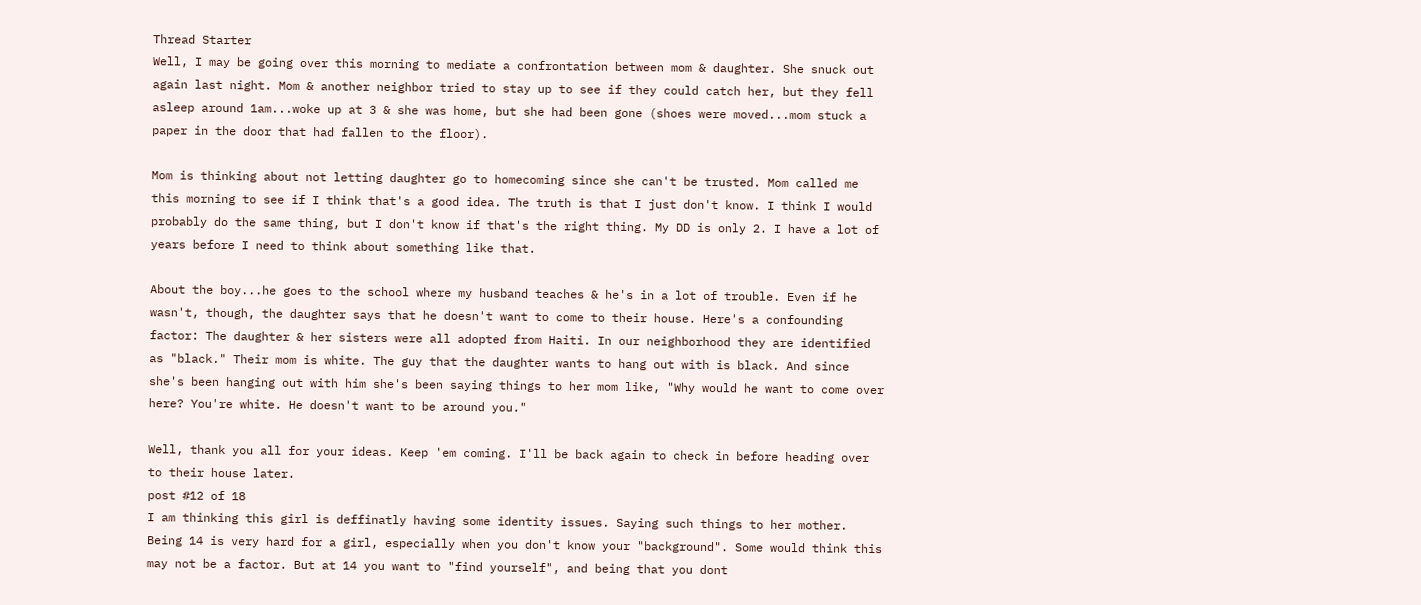Thread Starter
Well, I may be going over this morning to mediate a confrontation between mom & daughter. She snuck out again last night. Mom & another neighbor tried to stay up to see if they could catch her, but they fell asleep around 1am...woke up at 3 & she was home, but she had been gone (shoes were moved...mom stuck a paper in the door that had fallen to the floor).

Mom is thinking about not letting daughter go to homecoming since she can't be trusted. Mom called me this morning to see if I think that's a good idea. The truth is that I just don't know. I think I would probably do the same thing, but I don't know if that's the right thing. My DD is only 2. I have a lot of years before I need to think about something like that.

About the boy...he goes to the school where my husband teaches & he's in a lot of trouble. Even if he wasn't, though, the daughter says that he doesn't want to come to their house. Here's a confounding factor: The daughter & her sisters were all adopted from Haiti. In our neighborhood they are identified as "black." Their mom is white. The guy that the daughter wants to hang out with is black. And since she's been hanging out with him she's been saying things to her mom like, "Why would he want to come over here? You're white. He doesn't want to be around you."

Well, thank you all for your ideas. Keep 'em coming. I'll be back again to check in before heading over to their house later.
post #12 of 18
I am thinking this girl is deffinatly having some identity issues. Saying such things to her mother. Being 14 is very hard for a girl, especially when you don't know your "background". Some would think this may not be a factor. But at 14 you want to "find yourself", and being that you dont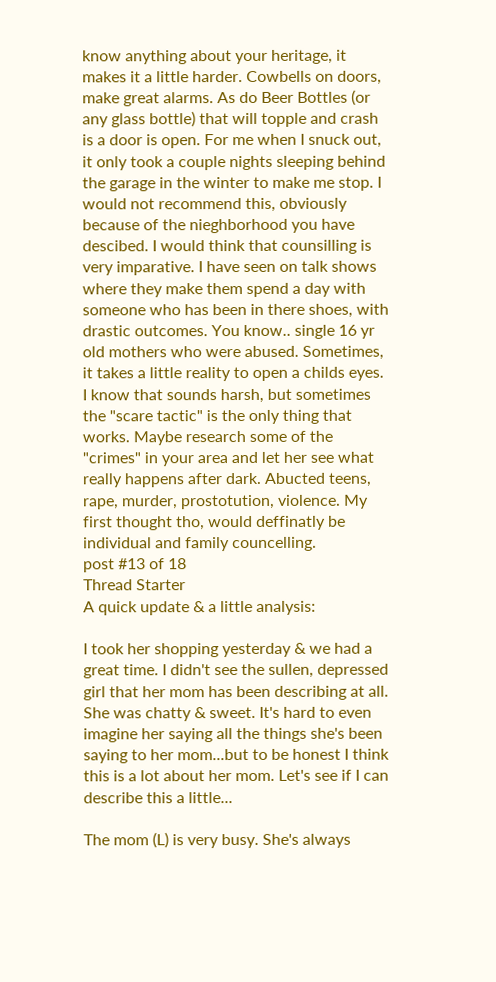know anything about your heritage, it makes it a little harder. Cowbells on doors, make great alarms. As do Beer Bottles (or any glass bottle) that will topple and crash is a door is open. For me when I snuck out, it only took a couple nights sleeping behind the garage in the winter to make me stop. I would not recommend this, obviously because of the nieghborhood you have descibed. I would think that counsilling is very imparative. I have seen on talk shows where they make them spend a day with someone who has been in there shoes, with drastic outcomes. You know.. single 16 yr old mothers who were abused. Sometimes, it takes a little reality to open a childs eyes. I know that sounds harsh, but sometimes the "scare tactic" is the only thing that works. Maybe research some of the "crimes" in your area and let her see what really happens after dark. Abucted teens, rape, murder, prostotution, violence. My first thought tho, would deffinatly be individual and family councelling.
post #13 of 18
Thread Starter
A quick update & a little analysis:

I took her shopping yesterday & we had a great time. I didn't see the sullen, depressed girl that her mom has been describing at all. She was chatty & sweet. It's hard to even imagine her saying all the things she's been saying to her mom...but to be honest I think this is a lot about her mom. Let's see if I can describe this a little...

The mom (L) is very busy. She's always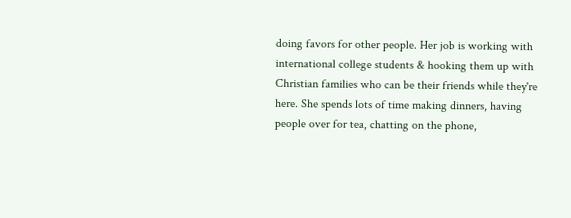doing favors for other people. Her job is working with international college students & hooking them up with Christian families who can be their friends while they're here. She spends lots of time making dinners, having people over for tea, chatting on the phone,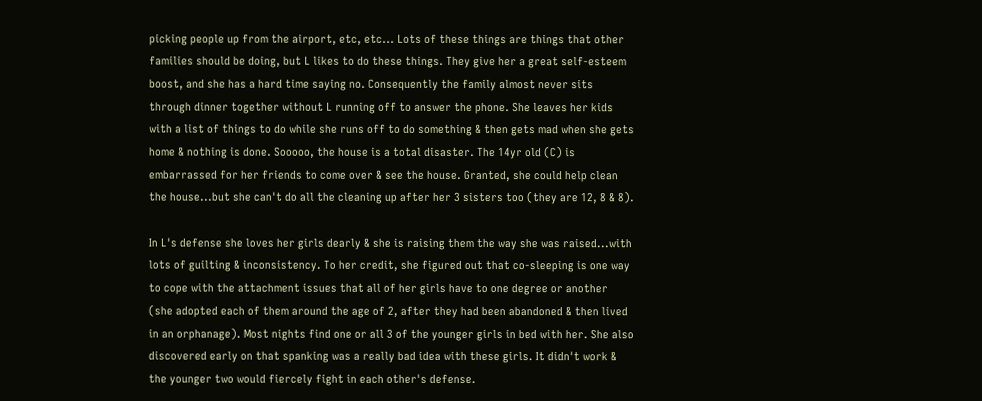picking people up from the airport, etc, etc... Lots of these things are things that other families should be doing, but L likes to do these things. They give her a great self-esteem boost, and she has a hard time saying no. Consequently the family almost never sits through dinner together without L running off to answer the phone. She leaves her kids with a list of things to do while she runs off to do something & then gets mad when she gets home & nothing is done. Sooooo, the house is a total disaster. The 14yr old (C) is embarrassed for her friends to come over & see the house. Granted, she could help clean the house...but she can't do all the cleaning up after her 3 sisters too (they are 12, 8 & 8).

In L's defense she loves her girls dearly & she is raising them the way she was raised...with lots of guilting & inconsistency. To her credit, she figured out that co-sleeping is one way to cope with the attachment issues that all of her girls have to one degree or another (she adopted each of them around the age of 2, after they had been abandoned & then lived in an orphanage). Most nights find one or all 3 of the younger girls in bed with her. She also discovered early on that spanking was a really bad idea with these girls. It didn't work & the younger two would fiercely fight in each other's defense.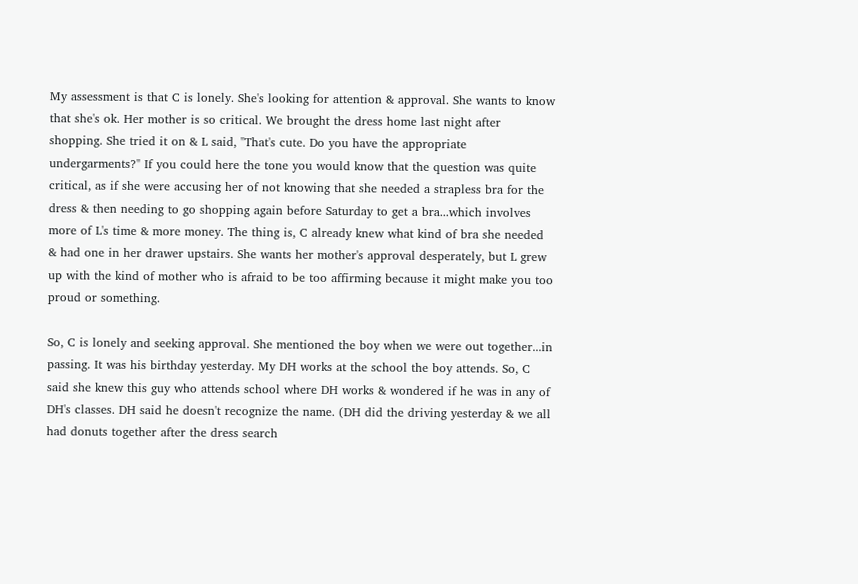My assessment is that C is lonely. She's looking for attention & approval. She wants to know that she's ok. Her mother is so critical. We brought the dress home last night after shopping. She tried it on & L said, "That's cute. Do you have the appropriate undergarments?" If you could here the tone you would know that the question was quite critical, as if she were accusing her of not knowing that she needed a strapless bra for the dress & then needing to go shopping again before Saturday to get a bra...which involves more of L's time & more money. The thing is, C already knew what kind of bra she needed & had one in her drawer upstairs. She wants her mother's approval desperately, but L grew up with the kind of mother who is afraid to be too affirming because it might make you too proud or something.

So, C is lonely and seeking approval. She mentioned the boy when we were out together...in passing. It was his birthday yesterday. My DH works at the school the boy attends. So, C said she knew this guy who attends school where DH works & wondered if he was in any of DH's classes. DH said he doesn't recognize the name. (DH did the driving yesterday & we all had donuts together after the dress search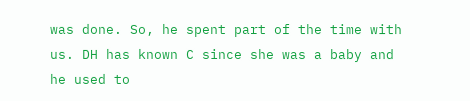was done. So, he spent part of the time with us. DH has known C since she was a baby and he used to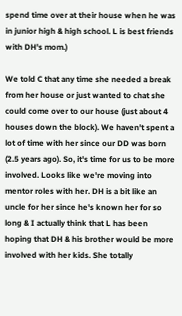spend time over at their house when he was in junior high & high school. L is best friends with DH's mom.)

We told C that any time she needed a break from her house or just wanted to chat she could come over to our house (just about 4 houses down the block). We haven't spent a lot of time with her since our DD was born (2.5 years ago). So, it's time for us to be more involved. Looks like we're moving into mentor roles with her. DH is a bit like an uncle for her since he's known her for so long & I actually think that L has been hoping that DH & his brother would be more involved with her kids. She totally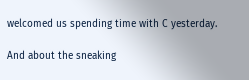welcomed us spending time with C yesterday.

And about the sneaking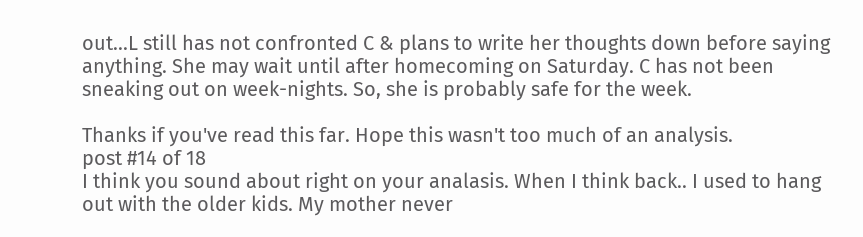out...L still has not confronted C & plans to write her thoughts down before saying anything. She may wait until after homecoming on Saturday. C has not been sneaking out on week-nights. So, she is probably safe for the week.

Thanks if you've read this far. Hope this wasn't too much of an analysis.
post #14 of 18
I think you sound about right on your analasis. When I think back.. I used to hang out with the older kids. My mother never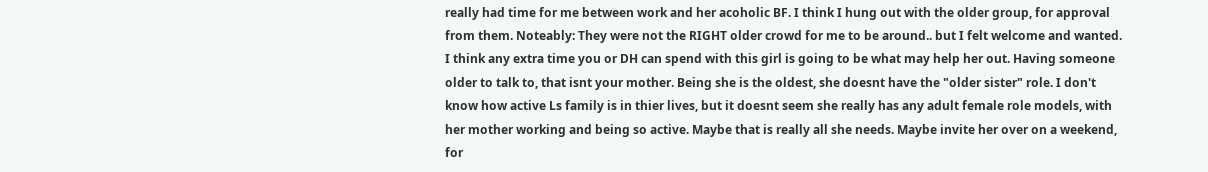really had time for me between work and her acoholic BF. I think I hung out with the older group, for approval from them. Noteably: They were not the RIGHT older crowd for me to be around.. but I felt welcome and wanted. I think any extra time you or DH can spend with this girl is going to be what may help her out. Having someone older to talk to, that isnt your mother. Being she is the oldest, she doesnt have the "older sister" role. I don't know how active Ls family is in thier lives, but it doesnt seem she really has any adult female role models, with her mother working and being so active. Maybe that is really all she needs. Maybe invite her over on a weekend, for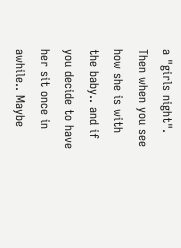a "girls night". Then when you see how she is with the baby.. and if you decide to have her sit once in awhile.. Maybe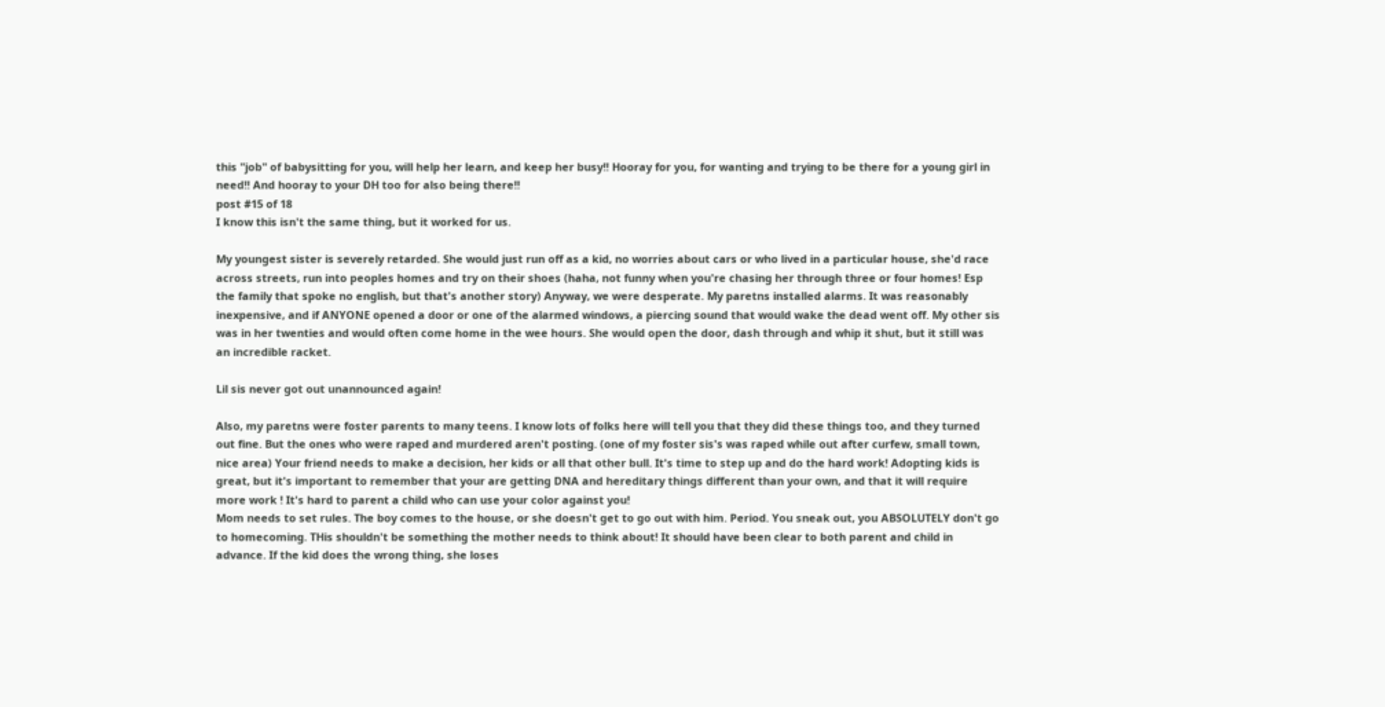this "job" of babysitting for you, will help her learn, and keep her busy!! Hooray for you, for wanting and trying to be there for a young girl in need!! And hooray to your DH too for also being there!!
post #15 of 18
I know this isn't the same thing, but it worked for us.

My youngest sister is severely retarded. She would just run off as a kid, no worries about cars or who lived in a particular house, she'd race across streets, run into peoples homes and try on their shoes (haha, not funny when you're chasing her through three or four homes! Esp the family that spoke no english, but that's another story) Anyway, we were desperate. My paretns installed alarms. It was reasonably inexpensive, and if ANYONE opened a door or one of the alarmed windows, a piercing sound that would wake the dead went off. My other sis was in her twenties and would often come home in the wee hours. She would open the door, dash through and whip it shut, but it still was an incredible racket.

Lil sis never got out unannounced again!

Also, my paretns were foster parents to many teens. I know lots of folks here will tell you that they did these things too, and they turned out fine. But the ones who were raped and murdered aren't posting. (one of my foster sis's was raped while out after curfew, small town, nice area) Your friend needs to make a decision, her kids or all that other bull. It's time to step up and do the hard work! Adopting kids is great, but it's important to remember that your are getting DNA and hereditary things different than your own, and that it will require more work ! It's hard to parent a child who can use your color against you!
Mom needs to set rules. The boy comes to the house, or she doesn't get to go out with him. Period. You sneak out, you ABSOLUTELY don't go to homecoming. THis shouldn't be something the mother needs to think about! It should have been clear to both parent and child in advance. If the kid does the wrong thing, she loses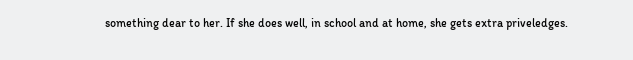something dear to her. If she does well, in school and at home, she gets extra priveledges.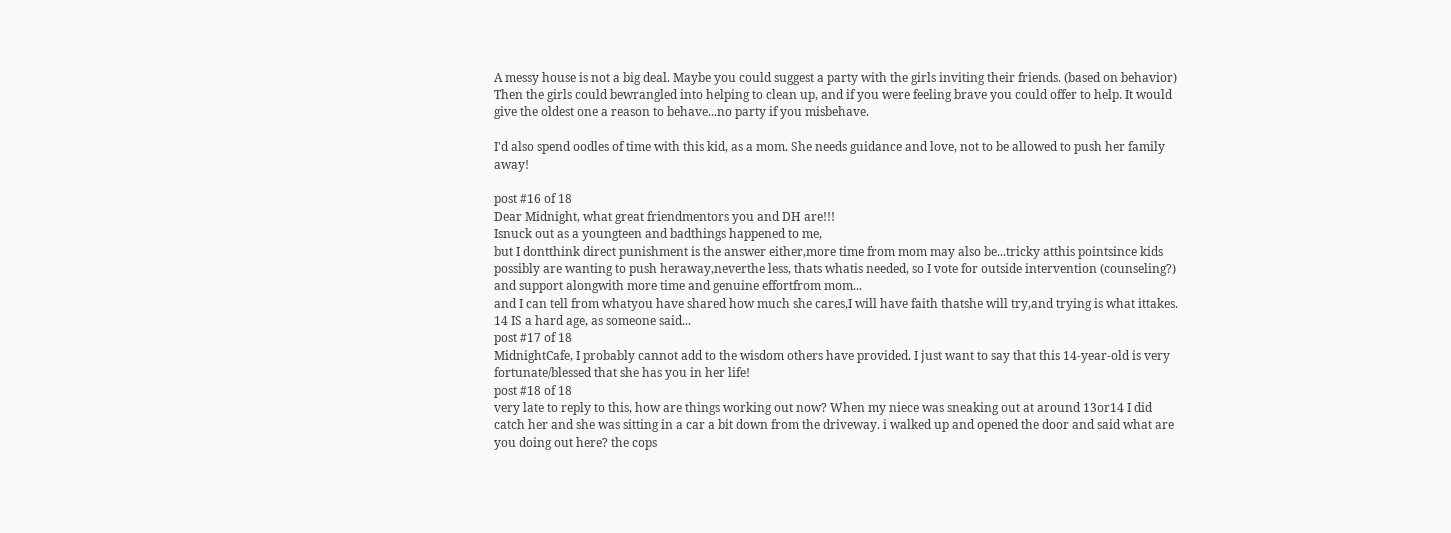A messy house is not a big deal. Maybe you could suggest a party with the girls inviting their friends. (based on behavior) Then the girls could bewrangled into helping to clean up, and if you were feeling brave you could offer to help. It would give the oldest one a reason to behave...no party if you misbehave.

I'd also spend oodles of time with this kid, as a mom. She needs guidance and love, not to be allowed to push her family away!

post #16 of 18
Dear Midnight, what great friendmentors you and DH are!!!
Isnuck out as a youngteen and badthings happened to me,
but I dontthink direct punishment is the answer either,more time from mom may also be...tricky atthis pointsince kids possibly are wanting to push heraway,neverthe less, thats whatis needed, so I vote for outside intervention (counseling?) and support alongwith more time and genuine effortfrom mom...
and I can tell from whatyou have shared how much she cares,I will have faith thatshe will try,and trying is what ittakes.
14 IS a hard age, as someone said...
post #17 of 18
MidnightCafe, I probably cannot add to the wisdom others have provided. I just want to say that this 14-year-old is very fortunate/blessed that she has you in her life!
post #18 of 18
very late to reply to this, how are things working out now? When my niece was sneaking out at around 13or14 I did catch her and she was sitting in a car a bit down from the driveway. i walked up and opened the door and said what are you doing out here? the cops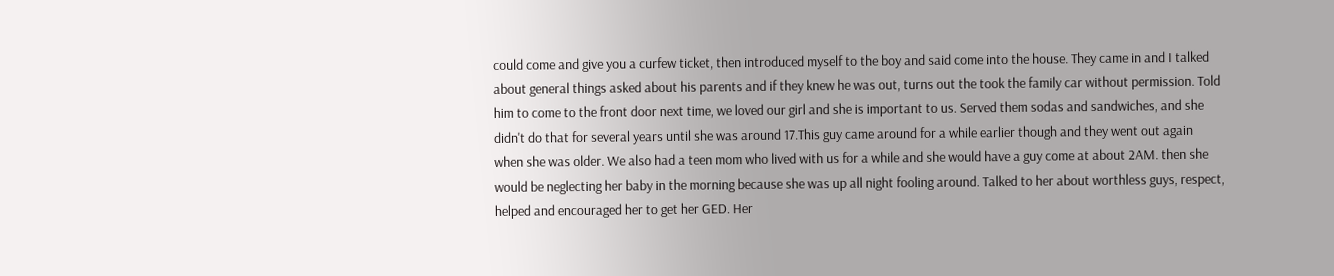could come and give you a curfew ticket, then introduced myself to the boy and said come into the house. They came in and I talked about general things asked about his parents and if they knew he was out, turns out the took the family car without permission. Told him to come to the front door next time, we loved our girl and she is important to us. Served them sodas and sandwiches, and she didn't do that for several years until she was around 17.This guy came around for a while earlier though and they went out again when she was older. We also had a teen mom who lived with us for a while and she would have a guy come at about 2AM. then she would be neglecting her baby in the morning because she was up all night fooling around. Talked to her about worthless guys, respect, helped and encouraged her to get her GED. Her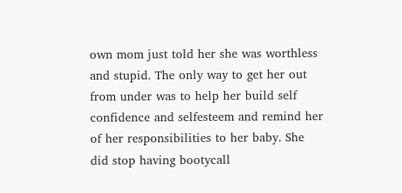own mom just told her she was worthless and stupid. The only way to get her out from under was to help her build self confidence and selfesteem and remind her of her responsibilities to her baby. She did stop having bootycall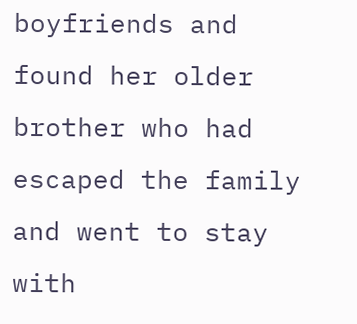boyfriends and found her older brother who had escaped the family and went to stay with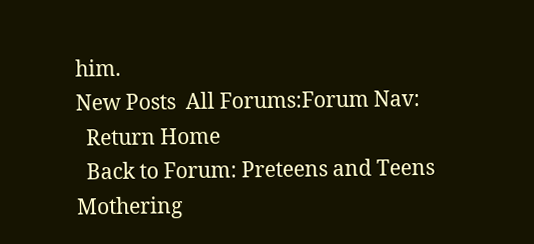him.
New Posts  All Forums:Forum Nav:
  Return Home
  Back to Forum: Preteens and Teens
Mothering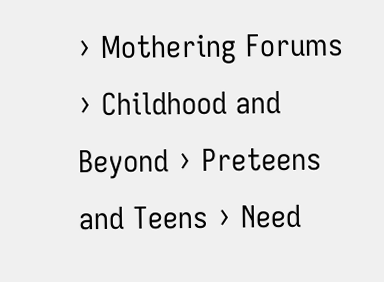› Mothering Forums › Childhood and Beyond › Preteens and Teens › Need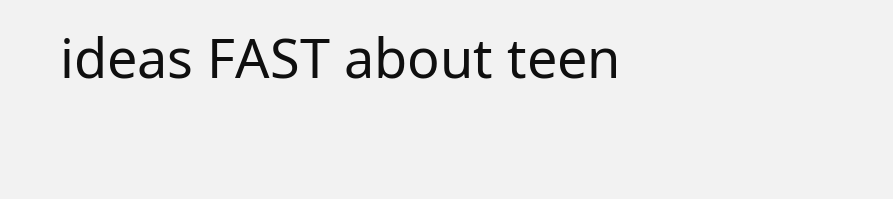ideas FAST about teen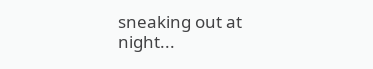sneaking out at night...